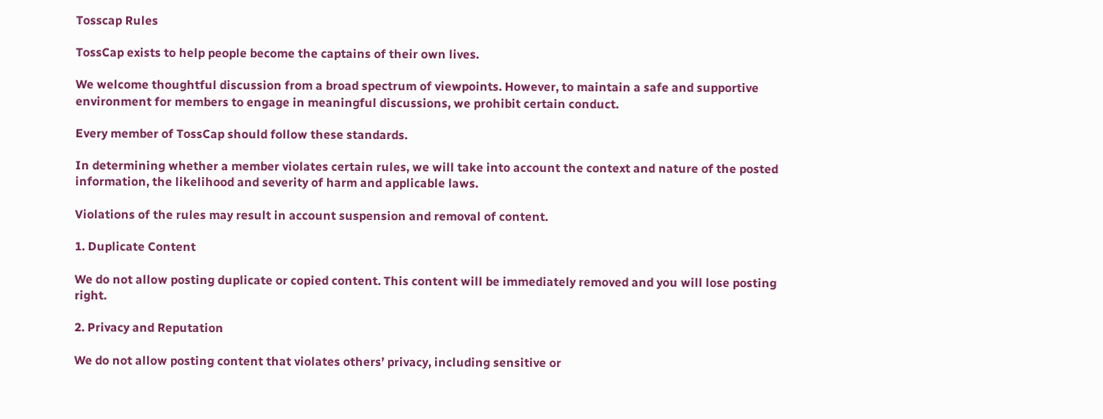Tosscap Rules

TossCap exists to help people become the captains of their own lives.

We welcome thoughtful discussion from a broad spectrum of viewpoints. However, to maintain a safe and supportive environment for members to engage in meaningful discussions, we prohibit certain conduct.

Every member of TossCap should follow these standards.

In determining whether a member violates certain rules, we will take into account the context and nature of the posted information, the likelihood and severity of harm and applicable laws.

Violations of the rules may result in account suspension and removal of content.

1. Duplicate Content

We do not allow posting duplicate or copied content. This content will be immediately removed and you will lose posting right.

2. Privacy and Reputation

We do not allow posting content that violates others’ privacy, including sensitive or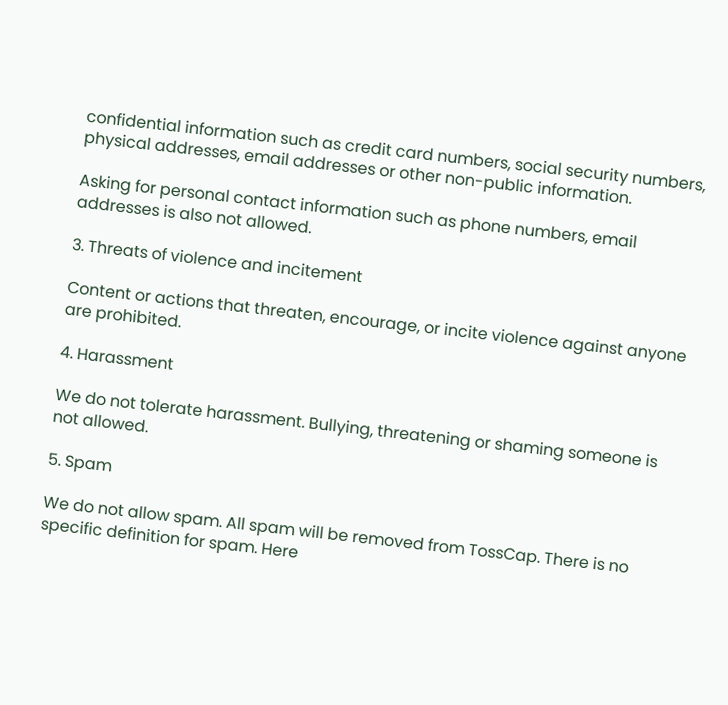confidential information such as credit card numbers, social security numbers, physical addresses, email addresses or other non-public information.

Asking for personal contact information such as phone numbers, email addresses is also not allowed.

3. Threats of violence and incitement

Content or actions that threaten, encourage, or incite violence against anyone are prohibited.

4. Harassment

We do not tolerate harassment. Bullying, threatening or shaming someone is not allowed.

5. Spam

We do not allow spam. All spam will be removed from TossCap. There is no specific definition for spam. Here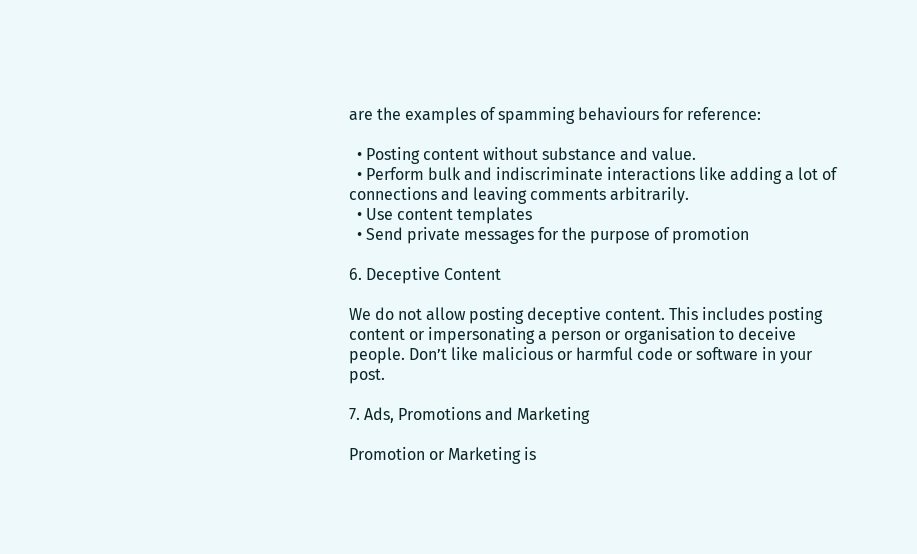are the examples of spamming behaviours for reference:

  • Posting content without substance and value.
  • Perform bulk and indiscriminate interactions like adding a lot of connections and leaving comments arbitrarily.
  • Use content templates
  • Send private messages for the purpose of promotion

6. Deceptive Content

We do not allow posting deceptive content. This includes posting content or impersonating a person or organisation to deceive people. Don’t like malicious or harmful code or software in your post.

7. Ads, Promotions and Marketing

Promotion or Marketing is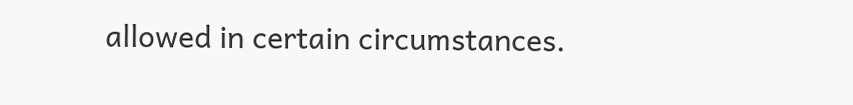allowed in certain circumstances.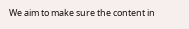We aim to make sure the content in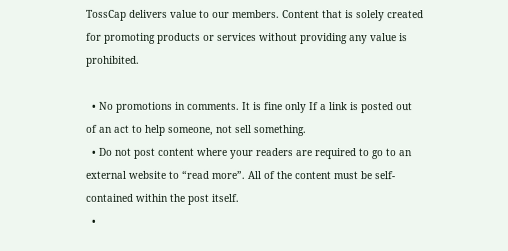TossCap delivers value to our members. Content that is solely created for promoting products or services without providing any value is prohibited.

  • No promotions in comments. It is fine only If a link is posted out of an act to help someone, not sell something.
  • Do not post content where your readers are required to go to an external website to “read more”. All of the content must be self-contained within the post itself.
  •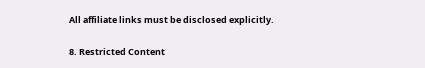All affiliate links must be disclosed explicitly.

8. Restricted Content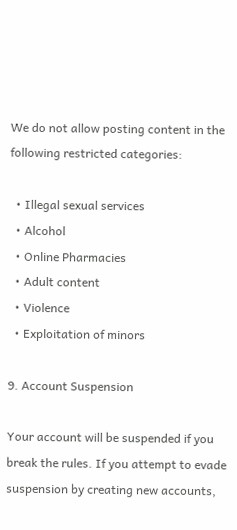We do not allow posting content in the following restricted categories:

  • Illegal sexual services
  • Alcohol
  • Online Pharmacies
  • Adult content
  • Violence
  • Exploitation of minors

9. Account Suspension

Your account will be suspended if you break the rules. If you attempt to evade suspension by creating new accounts,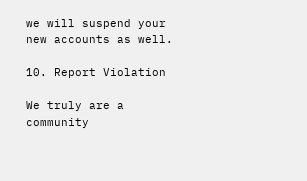we will suspend your new accounts as well.

10. Report Violation

We truly are a community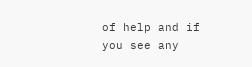of help and if you see any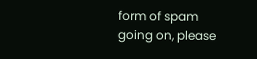form of spam going on, please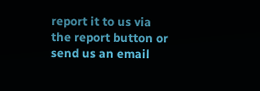report it to us via the report button or send us an email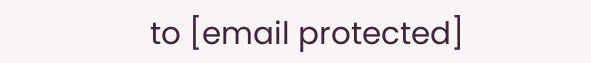to [email protected]